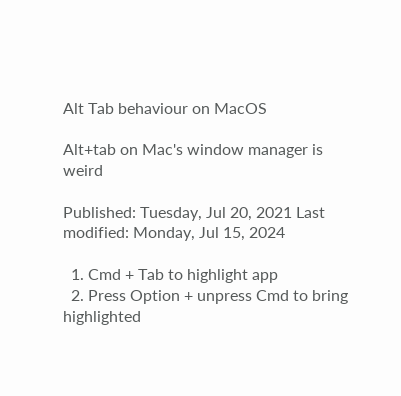Alt Tab behaviour on MacOS

Alt+tab on Mac's window manager is weird

Published: Tuesday, Jul 20, 2021 Last modified: Monday, Jul 15, 2024

  1. Cmd + Tab to highlight app
  2. Press Option + unpress Cmd to bring highlighted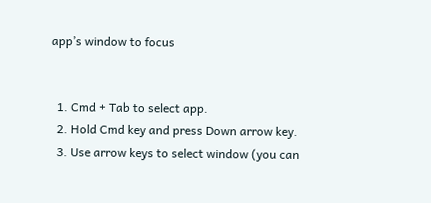app’s window to focus


  1. Cmd + Tab to select app.
  2. Hold Cmd key and press Down arrow key.
  3. Use arrow keys to select window (you can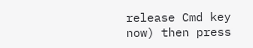release Cmd key now) then press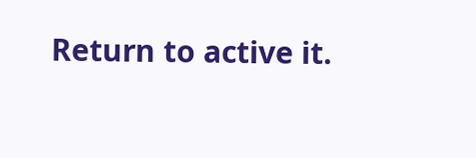Return to active it.